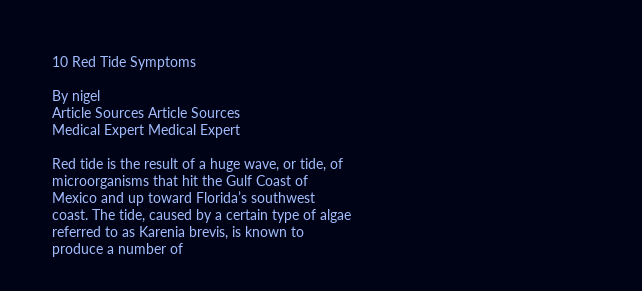10 Red Tide Symptoms

By nigel
Article Sources Article Sources
Medical Expert Medical Expert

Red tide is the result of a huge wave, or tide, of microorganisms that hit the Gulf Coast of Mexico and up toward Florida’s southwest coast. The tide, caused by a certain type of algae referred to as Karenia brevis, is known to produce a number of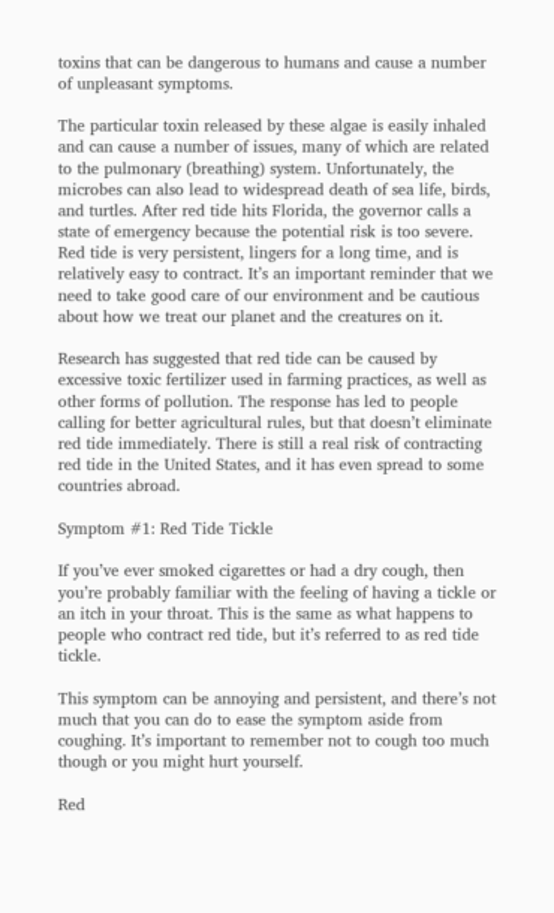toxins that can be dangerous to humans and cause a number of unpleasant symptoms.

The particular toxin released by these algae is easily inhaled and can cause a number of issues, many of which are related to the pulmonary (breathing) system. Unfortunately, the microbes can also lead to widespread death of sea life, birds, and turtles. After red tide hits Florida, the governor calls a state of emergency because the potential risk is too severe. Red tide is very persistent, lingers for a long time, and is relatively easy to contract. It’s an important reminder that we need to take good care of our environment and be cautious about how we treat our planet and the creatures on it.

Research has suggested that red tide can be caused by excessive toxic fertilizer used in farming practices, as well as other forms of pollution. The response has led to people calling for better agricultural rules, but that doesn’t eliminate red tide immediately. There is still a real risk of contracting red tide in the United States, and it has even spread to some countries abroad.

Symptom #1: Red Tide Tickle

If you’ve ever smoked cigarettes or had a dry cough, then you’re probably familiar with the feeling of having a tickle or an itch in your throat. This is the same as what happens to people who contract red tide, but it’s referred to as red tide tickle.

This symptom can be annoying and persistent, and there’s not much that you can do to ease the symptom aside from coughing. It’s important to remember not to cough too much though or you might hurt yourself.

Red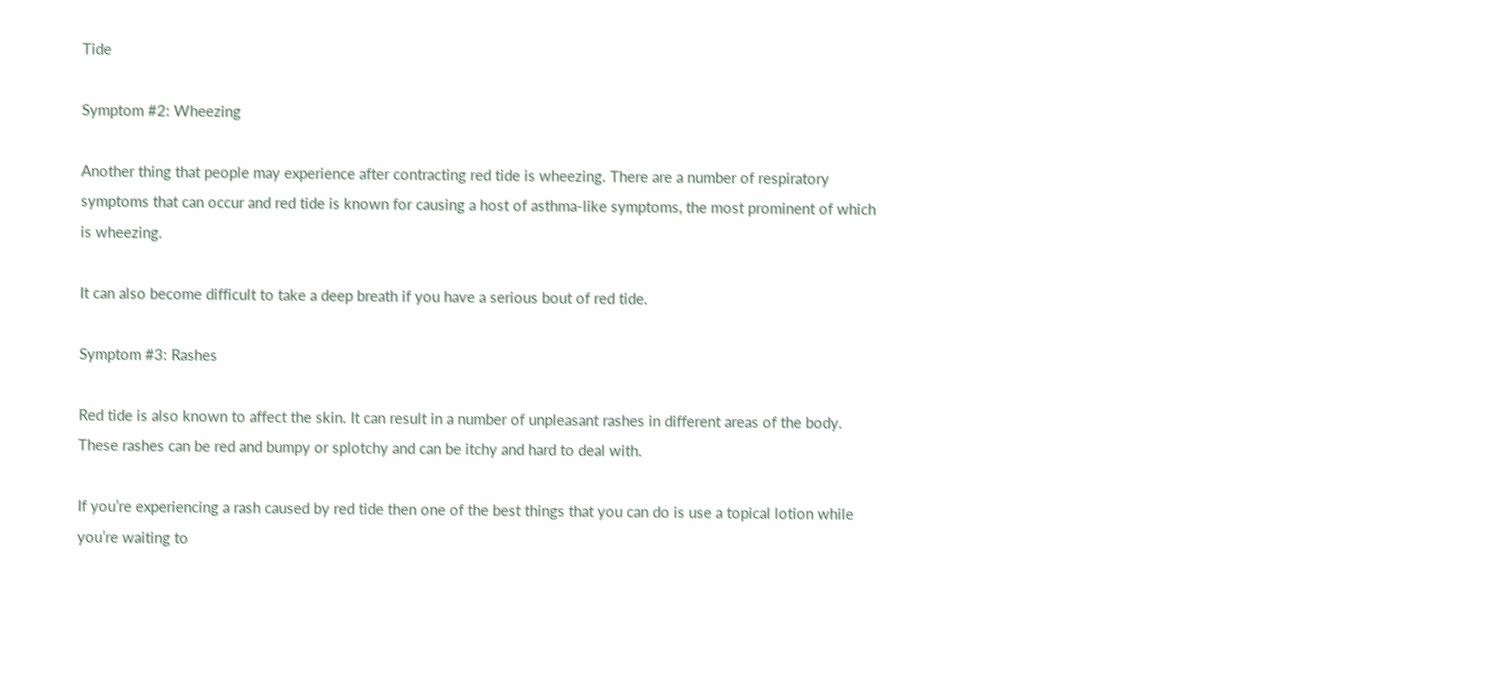Tide

Symptom #2: Wheezing

Another thing that people may experience after contracting red tide is wheezing. There are a number of respiratory symptoms that can occur and red tide is known for causing a host of asthma-like symptoms, the most prominent of which is wheezing.

It can also become difficult to take a deep breath if you have a serious bout of red tide.

Symptom #3: Rashes

Red tide is also known to affect the skin. It can result in a number of unpleasant rashes in different areas of the body. These rashes can be red and bumpy or splotchy and can be itchy and hard to deal with.

If you’re experiencing a rash caused by red tide then one of the best things that you can do is use a topical lotion while you’re waiting to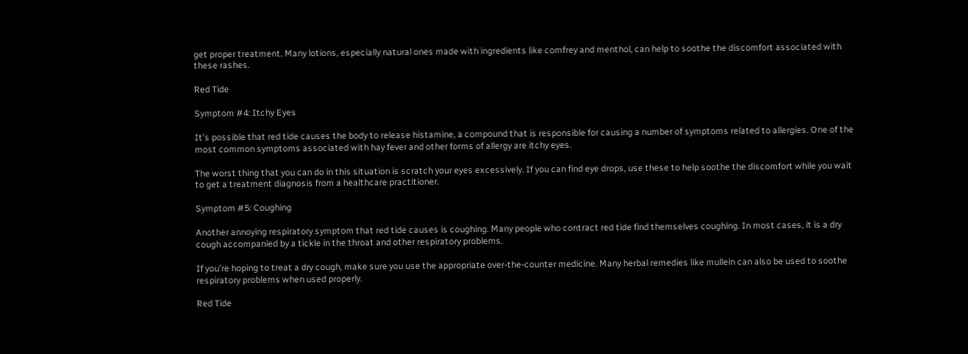get proper treatment. Many lotions, especially natural ones made with ingredients like comfrey and menthol, can help to soothe the discomfort associated with these rashes.

Red Tide

Symptom #4: Itchy Eyes

It’s possible that red tide causes the body to release histamine, a compound that is responsible for causing a number of symptoms related to allergies. One of the most common symptoms associated with hay fever and other forms of allergy are itchy eyes.

The worst thing that you can do in this situation is scratch your eyes excessively. If you can find eye drops, use these to help soothe the discomfort while you wait to get a treatment diagnosis from a healthcare practitioner.

Symptom #5: Coughing

Another annoying respiratory symptom that red tide causes is coughing. Many people who contract red tide find themselves coughing. In most cases, it is a dry cough accompanied by a tickle in the throat and other respiratory problems.

If you’re hoping to treat a dry cough, make sure you use the appropriate over-the-counter medicine. Many herbal remedies like mullein can also be used to soothe respiratory problems when used properly.

Red Tide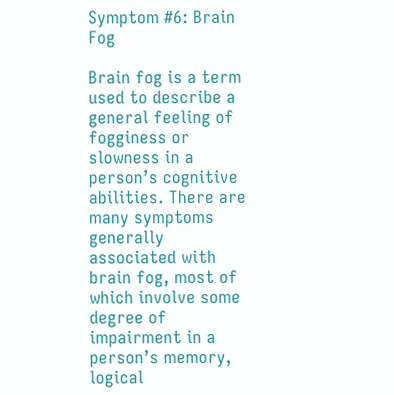Symptom #6: Brain Fog

Brain fog is a term used to describe a general feeling of fogginess or slowness in a person’s cognitive abilities. There are many symptoms generally associated with brain fog, most of which involve some degree of impairment in a person’s memory, logical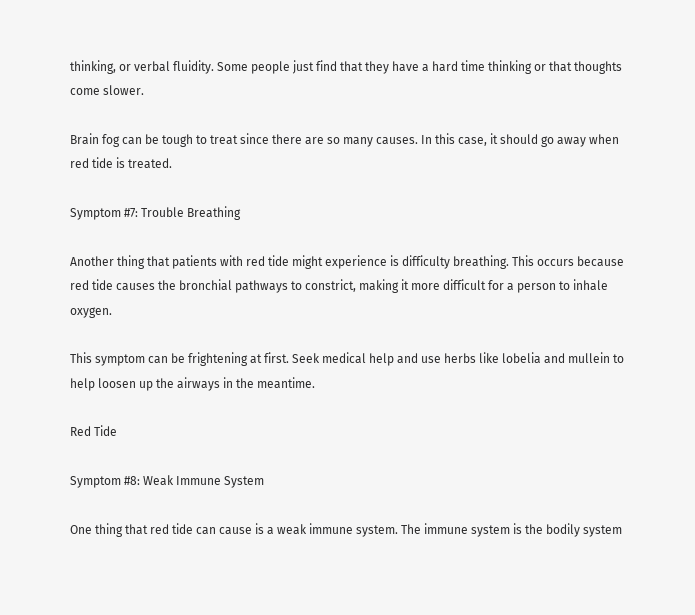thinking, or verbal fluidity. Some people just find that they have a hard time thinking or that thoughts come slower.

Brain fog can be tough to treat since there are so many causes. In this case, it should go away when red tide is treated.

Symptom #7: Trouble Breathing

Another thing that patients with red tide might experience is difficulty breathing. This occurs because red tide causes the bronchial pathways to constrict, making it more difficult for a person to inhale oxygen.

This symptom can be frightening at first. Seek medical help and use herbs like lobelia and mullein to help loosen up the airways in the meantime.

Red Tide

Symptom #8: Weak Immune System

One thing that red tide can cause is a weak immune system. The immune system is the bodily system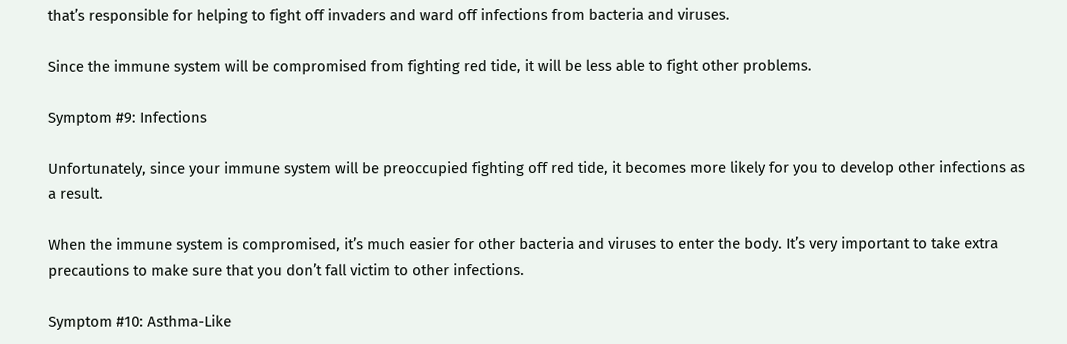that’s responsible for helping to fight off invaders and ward off infections from bacteria and viruses.

Since the immune system will be compromised from fighting red tide, it will be less able to fight other problems.

Symptom #9: Infections

Unfortunately, since your immune system will be preoccupied fighting off red tide, it becomes more likely for you to develop other infections as a result.

When the immune system is compromised, it’s much easier for other bacteria and viruses to enter the body. It’s very important to take extra precautions to make sure that you don’t fall victim to other infections.

Symptom #10: Asthma-Like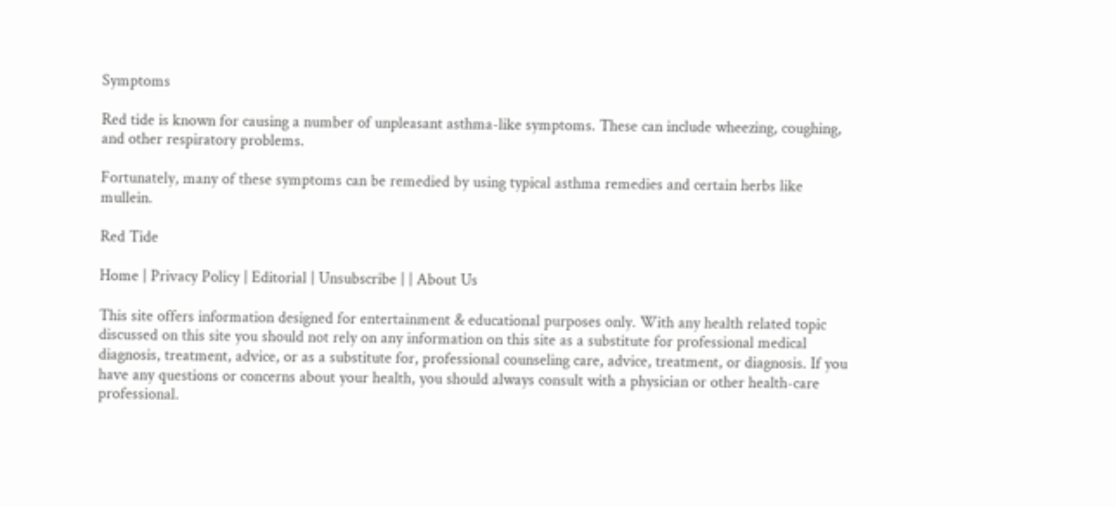Symptoms

Red tide is known for causing a number of unpleasant asthma-like symptoms. These can include wheezing, coughing, and other respiratory problems.

Fortunately, many of these symptoms can be remedied by using typical asthma remedies and certain herbs like mullein.

Red Tide

Home | Privacy Policy | Editorial | Unsubscribe | | About Us

This site offers information designed for entertainment & educational purposes only. With any health related topic discussed on this site you should not rely on any information on this site as a substitute for professional medical diagnosis, treatment, advice, or as a substitute for, professional counseling care, advice, treatment, or diagnosis. If you have any questions or concerns about your health, you should always consult with a physician or other health-care professional.